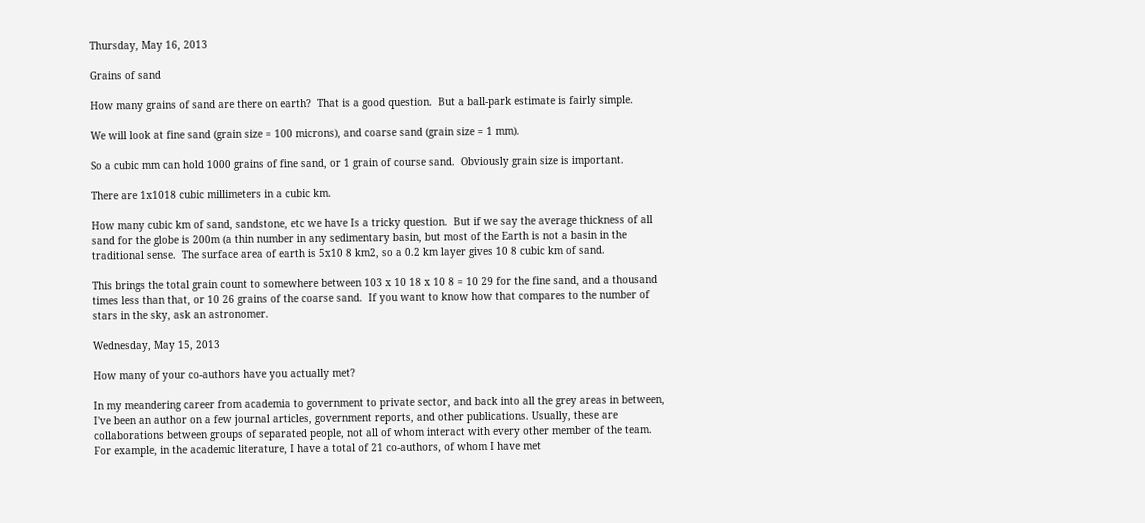Thursday, May 16, 2013

Grains of sand

How many grains of sand are there on earth?  That is a good question.  But a ball-park estimate is fairly simple.

We will look at fine sand (grain size = 100 microns), and coarse sand (grain size = 1 mm).

So a cubic mm can hold 1000 grains of fine sand, or 1 grain of course sand.  Obviously grain size is important.

There are 1x1018 cubic millimeters in a cubic km.

How many cubic km of sand, sandstone, etc we have Is a tricky question.  But if we say the average thickness of all sand for the globe is 200m (a thin number in any sedimentary basin, but most of the Earth is not a basin in the traditional sense.  The surface area of earth is 5x10 8 km2, so a 0.2 km layer gives 10 8 cubic km of sand.

This brings the total grain count to somewhere between 103 x 10 18 x 10 8 = 10 29 for the fine sand, and a thousand times less than that, or 10 26 grains of the coarse sand.  If you want to know how that compares to the number of stars in the sky, ask an astronomer.

Wednesday, May 15, 2013

How many of your co-authors have you actually met?

In my meandering career from academia to government to private sector, and back into all the grey areas in between, I've been an author on a few journal articles, government reports, and other publications. Usually, these are collaborations between groups of separated people, not all of whom interact with every other member of the team.  For example, in the academic literature, I have a total of 21 co-authors, of whom I have met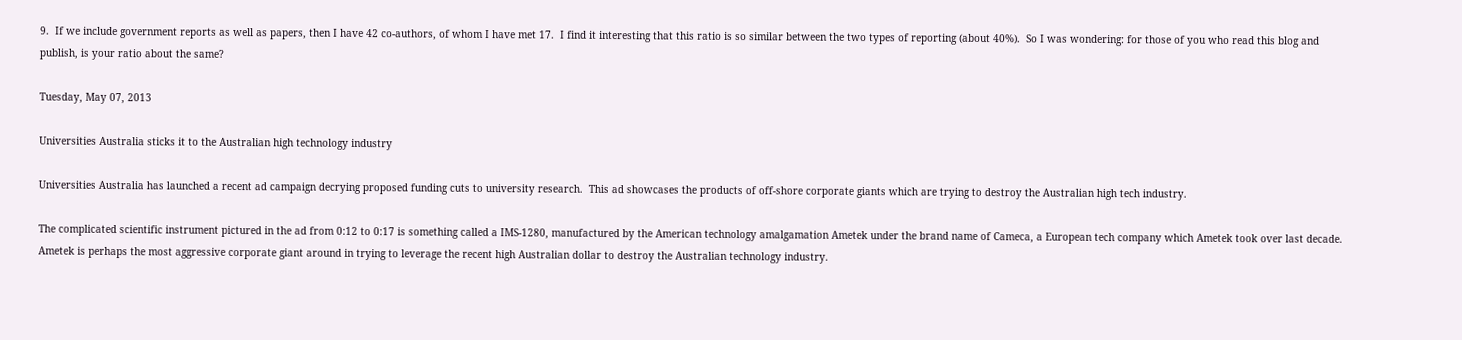9.  If we include government reports as well as papers, then I have 42 co-authors, of whom I have met 17.  I find it interesting that this ratio is so similar between the two types of reporting (about 40%).  So I was wondering: for those of you who read this blog and publish, is your ratio about the same?

Tuesday, May 07, 2013

Universities Australia sticks it to the Australian high technology industry

Universities Australia has launched a recent ad campaign decrying proposed funding cuts to university research.  This ad showcases the products of off-shore corporate giants which are trying to destroy the Australian high tech industry.

The complicated scientific instrument pictured in the ad from 0:12 to 0:17 is something called a IMS-1280, manufactured by the American technology amalgamation Ametek under the brand name of Cameca, a European tech company which Ametek took over last decade. Ametek is perhaps the most aggressive corporate giant around in trying to leverage the recent high Australian dollar to destroy the Australian technology industry.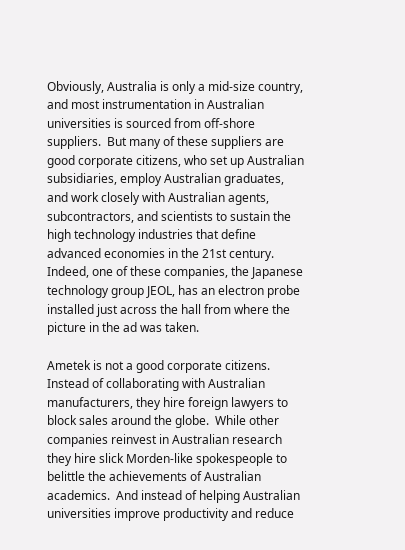Obviously, Australia is only a mid-size country, and most instrumentation in Australian universities is sourced from off-shore suppliers.  But many of these suppliers are good corporate citizens, who set up Australian subsidiaries, employ Australian graduates, and work closely with Australian agents, subcontractors, and scientists to sustain the high technology industries that define advanced economies in the 21st century.  Indeed, one of these companies, the Japanese technology group JEOL, has an electron probe installed just across the hall from where the picture in the ad was taken.

Ametek is not a good corporate citizens.  Instead of collaborating with Australian manufacturers, they hire foreign lawyers to block sales around the globe.  While other companies reinvest in Australian research they hire slick Morden-like spokespeople to belittle the achievements of Australian academics.  And instead of helping Australian universities improve productivity and reduce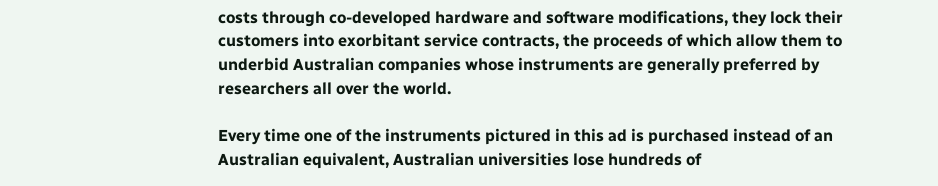costs through co-developed hardware and software modifications, they lock their customers into exorbitant service contracts, the proceeds of which allow them to underbid Australian companies whose instruments are generally preferred by researchers all over the world.

Every time one of the instruments pictured in this ad is purchased instead of an Australian equivalent, Australian universities lose hundreds of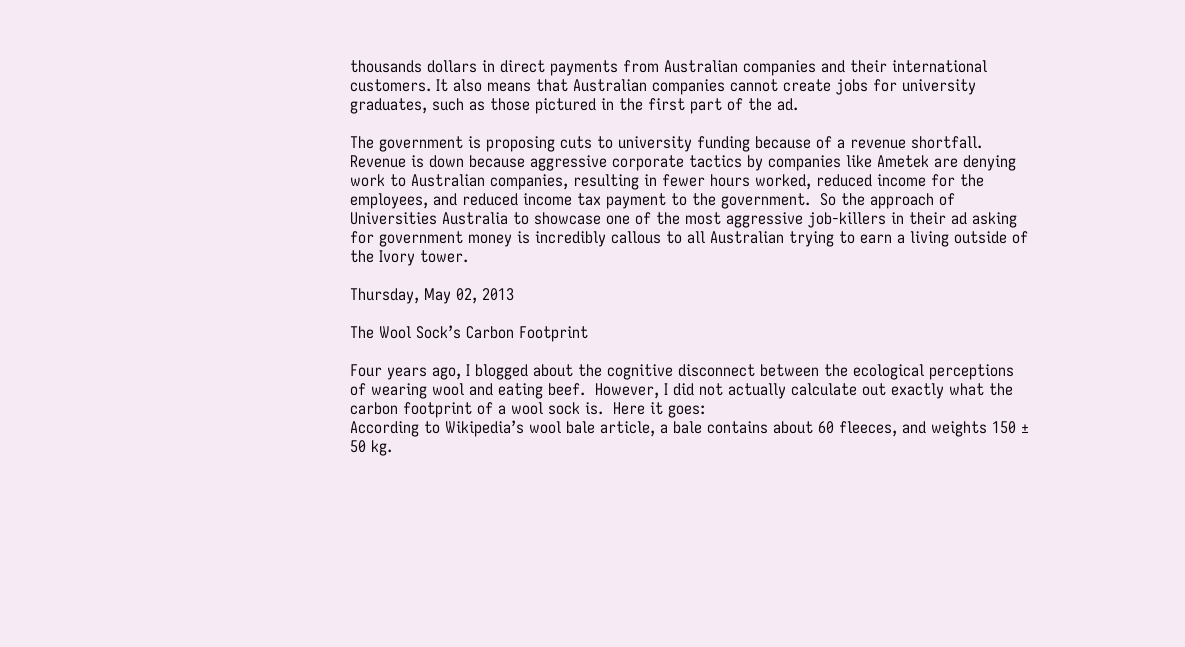thousands dollars in direct payments from Australian companies and their international customers. It also means that Australian companies cannot create jobs for university graduates, such as those pictured in the first part of the ad.

The government is proposing cuts to university funding because of a revenue shortfall.  Revenue is down because aggressive corporate tactics by companies like Ametek are denying work to Australian companies, resulting in fewer hours worked, reduced income for the employees, and reduced income tax payment to the government.  So the approach of Universities Australia to showcase one of the most aggressive job-killers in their ad asking for government money is incredibly callous to all Australian trying to earn a living outside of the Ivory tower.

Thursday, May 02, 2013

The Wool Sock’s Carbon Footprint

Four years ago, I blogged about the cognitive disconnect between the ecological perceptions of wearing wool and eating beef.  However, I did not actually calculate out exactly what the carbon footprint of a wool sock is.  Here it goes:
According to Wikipedia’s wool bale article, a bale contains about 60 fleeces, and weights 150 ± 50 kg.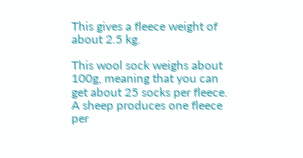This gives a fleece weight of about 2.5 kg.

This wool sock weighs about 100g, meaning that you can get about 25 socks per fleece.  A sheep produces one fleece per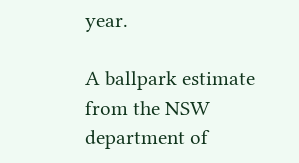year.

A ballpark estimate from the NSW department of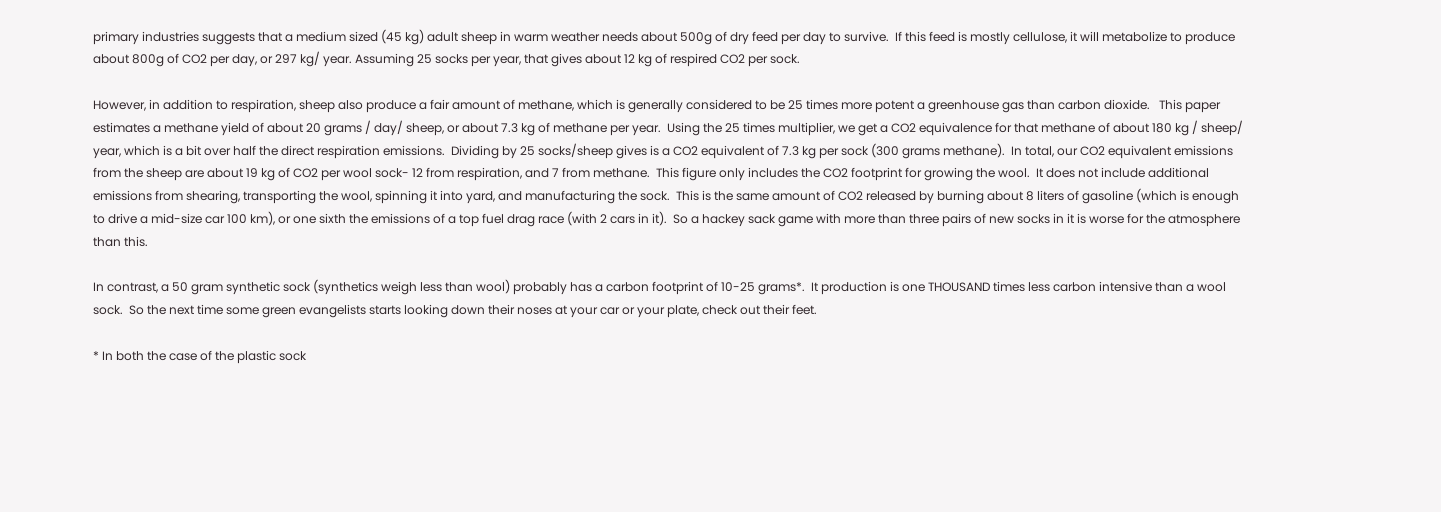primary industries suggests that a medium sized (45 kg) adult sheep in warm weather needs about 500g of dry feed per day to survive.  If this feed is mostly cellulose, it will metabolize to produce about 800g of CO2 per day, or 297 kg/ year. Assuming 25 socks per year, that gives about 12 kg of respired CO2 per sock.

However, in addition to respiration, sheep also produce a fair amount of methane, which is generally considered to be 25 times more potent a greenhouse gas than carbon dioxide.   This paper estimates a methane yield of about 20 grams / day/ sheep, or about 7.3 kg of methane per year.  Using the 25 times multiplier, we get a CO2 equivalence for that methane of about 180 kg / sheep/ year, which is a bit over half the direct respiration emissions.  Dividing by 25 socks/sheep gives is a CO2 equivalent of 7.3 kg per sock (300 grams methane).  In total, our CO2 equivalent emissions from the sheep are about 19 kg of CO2 per wool sock- 12 from respiration, and 7 from methane.  This figure only includes the CO2 footprint for growing the wool.  It does not include additional emissions from shearing, transporting the wool, spinning it into yard, and manufacturing the sock.  This is the same amount of CO2 released by burning about 8 liters of gasoline (which is enough to drive a mid-size car 100 km), or one sixth the emissions of a top fuel drag race (with 2 cars in it).  So a hackey sack game with more than three pairs of new socks in it is worse for the atmosphere than this.

In contrast, a 50 gram synthetic sock (synthetics weigh less than wool) probably has a carbon footprint of 10-25 grams*.  It production is one THOUSAND times less carbon intensive than a wool sock.  So the next time some green evangelists starts looking down their noses at your car or your plate, check out their feet.

* In both the case of the plastic sock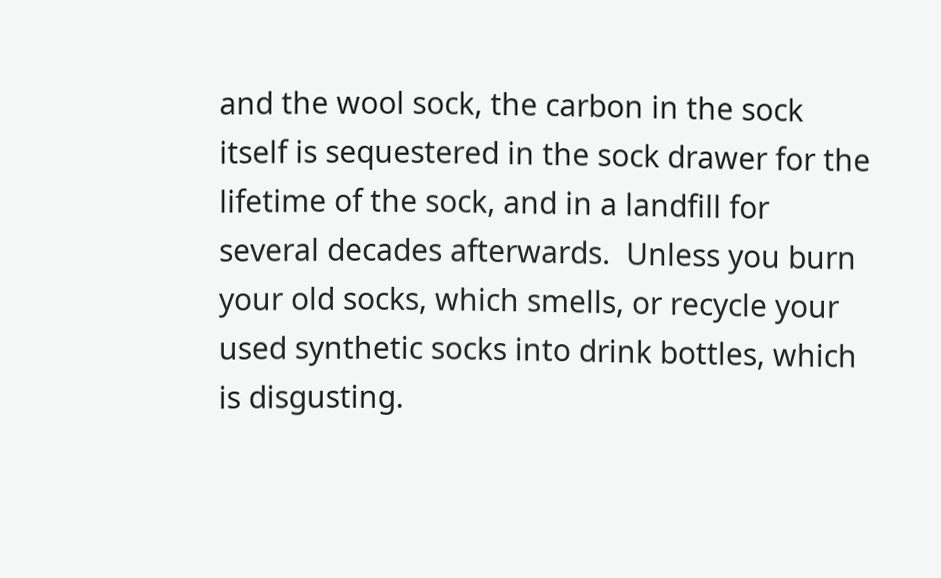and the wool sock, the carbon in the sock itself is sequestered in the sock drawer for the lifetime of the sock, and in a landfill for several decades afterwards.  Unless you burn your old socks, which smells, or recycle your used synthetic socks into drink bottles, which is disgusting.